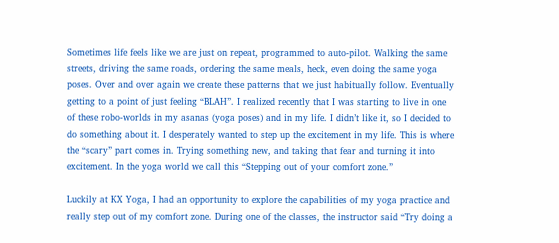Sometimes life feels like we are just on repeat, programmed to auto-pilot. Walking the same streets, driving the same roads, ordering the same meals, heck, even doing the same yoga poses. Over and over again we create these patterns that we just habitually follow. Eventually getting to a point of just feeling “BLAH”. I realized recently that I was starting to live in one of these robo-worlds in my asanas (yoga poses) and in my life. I didn’t like it, so I decided to do something about it. I desperately wanted to step up the excitement in my life. This is where the “scary” part comes in. Trying something new, and taking that fear and turning it into excitement. In the yoga world we call this “Stepping out of your comfort zone.”

Luckily at KX Yoga, I had an opportunity to explore the capabilities of my yoga practice and really step out of my comfort zone. During one of the classes, the instructor said “Try doing a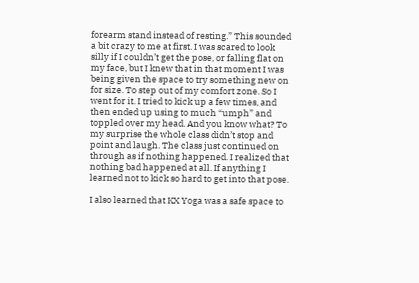forearm stand instead of resting.” This sounded a bit crazy to me at first. I was scared to look silly if I couldn’t get the pose, or falling flat on my face, but I knew that in that moment I was being given the space to try something new on for size. To step out of my comfort zone. So I went for it. I tried to kick up a few times, and then ended up using to much “umph” and toppled over my head. And you know what? To my surprise the whole class didn’t stop and point and laugh. The class just continued on through as if nothing happened. I realized that nothing bad happened at all. If anything I learned not to kick so hard to get into that pose.

I also learned that KX Yoga was a safe space to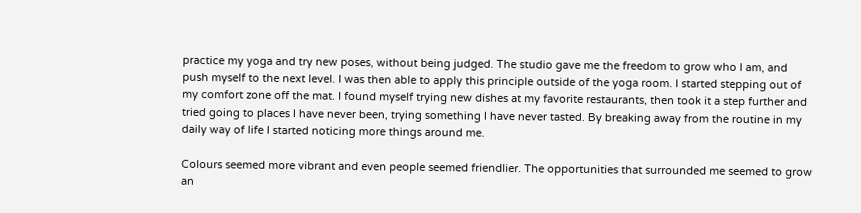practice my yoga and try new poses, without being judged. The studio gave me the freedom to grow who I am, and push myself to the next level. I was then able to apply this principle outside of the yoga room. I started stepping out of my comfort zone off the mat. I found myself trying new dishes at my favorite restaurants, then took it a step further and tried going to places I have never been, trying something I have never tasted. By breaking away from the routine in my daily way of life I started noticing more things around me.

Colours seemed more vibrant and even people seemed friendlier. The opportunities that surrounded me seemed to grow an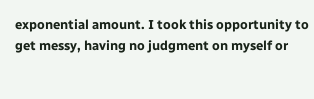exponential amount. I took this opportunity to get messy, having no judgment on myself or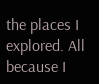the places I explored. All because I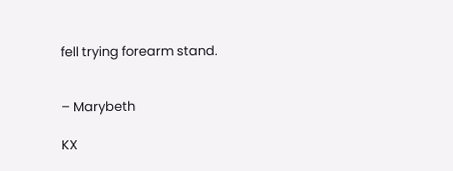fell trying forearm stand.


– Marybeth

KX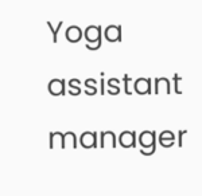Yoga assistant manager